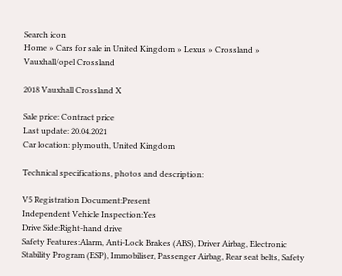Search icon
Home » Cars for sale in United Kingdom » Lexus » Crossland » Vauxhall/opel Crossland

2018 Vauxhall Crossland X

Sale price: Contract price
Last update: 20.04.2021
Car location: plymouth, United Kingdom

Technical specifications, photos and description:

V5 Registration Document:Present
Independent Vehicle Inspection:Yes
Drive Side:Right-hand drive
Safety Features:Alarm, Anti-Lock Brakes (ABS), Driver Airbag, Electronic Stability Program (ESP), Immobiliser, Passenger Airbag, Rear seat belts, Safety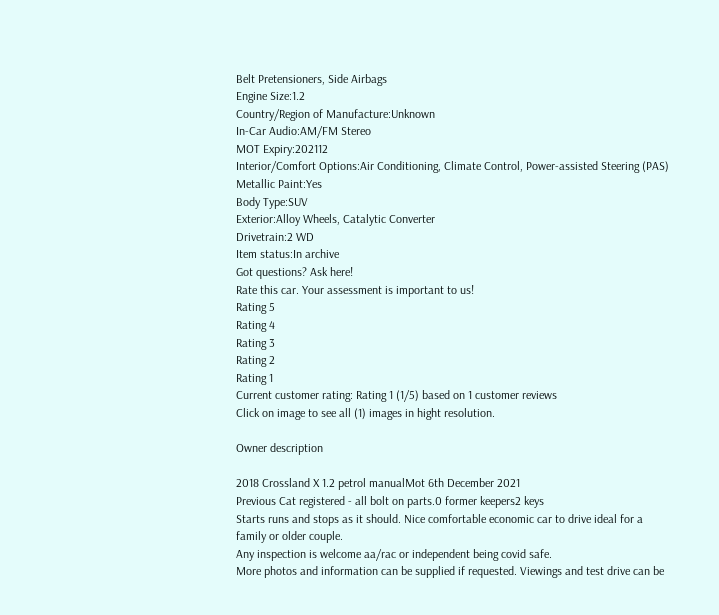Belt Pretensioners, Side Airbags
Engine Size:1.2
Country/Region of Manufacture:Unknown
In-Car Audio:AM/FM Stereo
MOT Expiry:202112
Interior/Comfort Options:Air Conditioning, Climate Control, Power-assisted Steering (PAS)
Metallic Paint:Yes
Body Type:SUV
Exterior:Alloy Wheels, Catalytic Converter
Drivetrain:2 WD
Item status:In archive
Got questions? Ask here!
Rate this car. Your assessment is important to us!
Rating 5
Rating 4
Rating 3
Rating 2
Rating 1
Current customer rating: Rating 1 (1/5) based on 1 customer reviews
Click on image to see all (1) images in hight resolution.

Owner description

2018 Crossland X 1.2 petrol manualMot 6th December 2021
Previous Cat registered - all bolt on parts.0 former keepers2 keys
Starts runs and stops as it should. Nice comfortable economic car to drive ideal for a family or older couple.
Any inspection is welcome aa/rac or independent being covid safe.
More photos and information can be supplied if requested. Viewings and test drive can be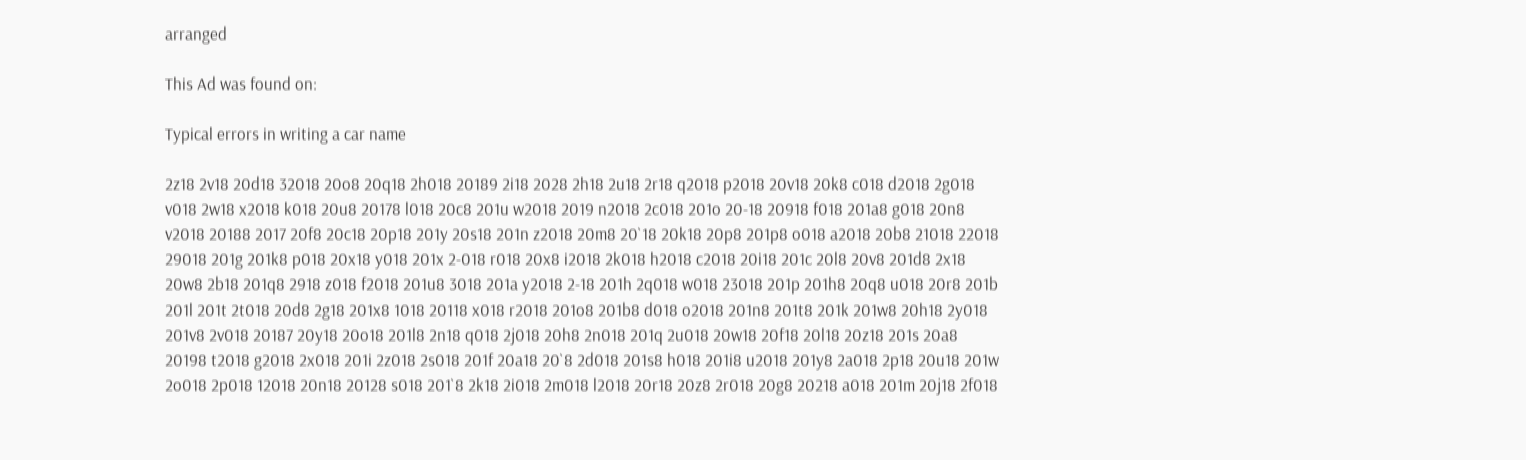arranged

This Ad was found on:

Typical errors in writing a car name

2z18 2v18 20d18 32018 20o8 20q18 2h018 20189 2i18 2028 2h18 2u18 2r18 q2018 p2018 20v18 20k8 c018 d2018 2g018 v018 2w18 x2018 k018 20u8 20178 l018 20c8 201u w2018 2019 n2018 2c018 201o 20-18 20918 f018 201a8 g018 20n8 v2018 20188 2017 20f8 20c18 20p18 201y 20s18 201n z2018 20m8 20`18 20k18 20p8 201p8 o018 a2018 20b8 21018 22018 29018 201g 201k8 p018 20x18 y018 201x 2-018 r018 20x8 i2018 2k018 h2018 c2018 20i18 201c 20l8 20v8 201d8 2x18 20w8 2b18 201q8 2918 z018 f2018 201u8 3018 201a y2018 2-18 201h 2q018 w018 23018 201p 201h8 20q8 u018 20r8 201b 201l 201t 2t018 20d8 2g18 201x8 1018 20118 x018 r2018 201o8 201b8 d018 o2018 201n8 201t8 201k 201w8 20h18 2y018 201v8 2v018 20187 20y18 20o18 201l8 2n18 q018 2j018 20h8 2n018 201q 2u018 20w18 20f18 20l18 20z18 201s 20a8 20198 t2018 g2018 2x018 201i 2z018 2s018 201f 20a18 20`8 2d018 201s8 h018 201i8 u2018 201y8 2a018 2p18 20u18 201w 2o018 2p018 12018 20n18 20128 s018 201`8 2k18 2i018 2m018 l2018 20r18 20z8 2r018 20g8 20218 a018 201m 20j18 2f018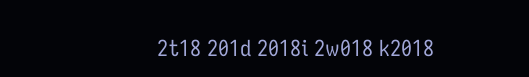2t18 201d 2018i 2w018 k2018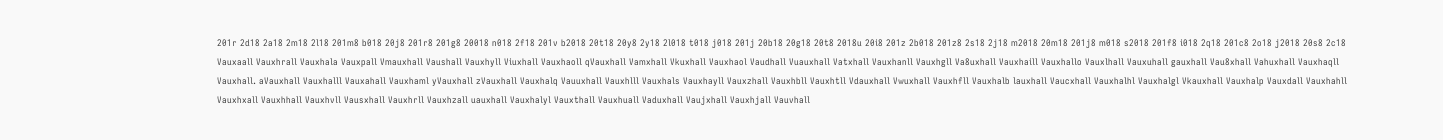201r 2d18 2a18 2m18 2l18 201m8 b018 20j8 201r8 201g8 20018 n018 2f18 201v b2018 20t18 20y8 2y18 2l018 t018 j018 201j 20b18 20g18 20t8 2018u 20i8 201z 2b018 201z8 2s18 2j18 m2018 20m18 201j8 m018 s2018 201f8 i018 2q18 201c8 2o18 j2018 20s8 2c18 Vauxaall Vauxhrall Vauxhala Vauxpall Vmauxhall Vaushall Vauxhyll Viuxhall Vauxhaoll qVauxhall Vamxhall Vkuxhall Vauxhaol Vaudhall Vuauxhall Vatxhall Vauxhanll Vauxhgll Va8uxhall Vauxhaill Vauxhallo Vauxlhall Vauxuhall gauxhall Vau8xhall Vahuxhall Vauxhaqll Vauxhall. aVauxhall Vauxhalll Vauxahall Vauxhaml yVauxhall zVauxhall Vauxhalq Vauuxhall Vauxhlll Vauxhals Vauxhayll Vauxzhall Vauxhbll Vauxhtll Vdauxhall Vwuxhall Vauxhfll Vauxhalb lauxhall Vaucxhall Vauxhalhl Vauxhalgl Vkauxhall Vauxhalp Vauxdall Vauxhahll Vauxhxall Vauxhhall Vauxhvll Vausxhall Vauxhrll Vauxhzall uauxhall Vauxhalyl Vauxthall Vauxhuall Vaduxhall Vaujxhall Vauxhjall Vauvhall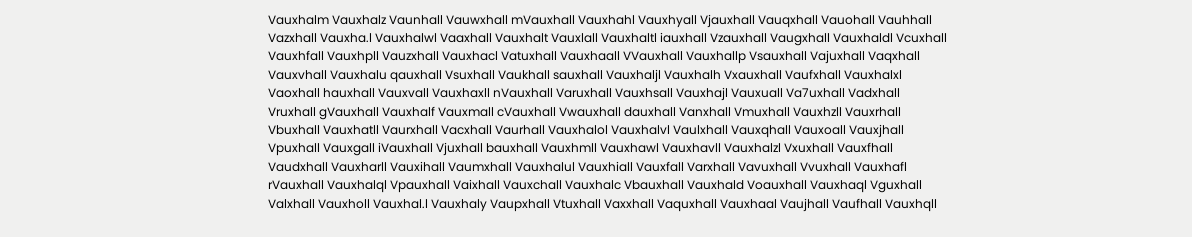Vauxhalm Vauxhalz Vaunhall Vauwxhall mVauxhall Vauxhahl Vauxhyall Vjauxhall Vauqxhall Vauohall Vauhhall Vazxhall Vauxha.l Vauxhalwl Vaaxhall Vauxhalt Vauxlall Vauxhaltl iauxhall Vzauxhall Vaugxhall Vauxhaldl Vcuxhall Vauxhfall Vauxhpll Vauzxhall Vauxhacl Vatuxhall Vauxhaall VVauxhall Vauxhallp Vsauxhall Vajuxhall Vaqxhall Vauxvhall Vauxhalu qauxhall Vsuxhall Vaukhall sauxhall Vauxhaljl Vauxhalh Vxauxhall Vaufxhall Vauxhalxl Vaoxhall hauxhall Vauxvall Vauxhaxll nVauxhall Varuxhall Vauxhsall Vauxhajl Vauxuall Va7uxhall Vadxhall Vruxhall gVauxhall Vauxhalf Vauxmall cVauxhall Vwauxhall dauxhall Vanxhall Vmuxhall Vauxhzll Vauxrhall Vbuxhall Vauxhatll Vaurxhall Vacxhall Vaurhall Vauxhalol Vauxhalvl Vaulxhall Vauxqhall Vauxoall Vauxjhall Vpuxhall Vauxgall iVauxhall Vjuxhall bauxhall Vauxhmll Vauxhawl Vauxhavll Vauxhalzl Vxuxhall Vauxfhall Vaudxhall Vauxharll Vauxihall Vaumxhall Vauxhalul Vauxhiall Vauxfall Varxhall Vavuxhall Vvuxhall Vauxhafl rVauxhall Vauxhalql Vpauxhall Vaixhall Vauxchall Vauxhalc Vbauxhall Vauxhald Voauxhall Vauxhaql Vguxhall Valxhall Vauxholl Vauxhal.l Vauxhaly Vaupxhall Vtuxhall Vaxxhall Vaquxhall Vauxhaal Vaujhall Vaufhall Vauxhqll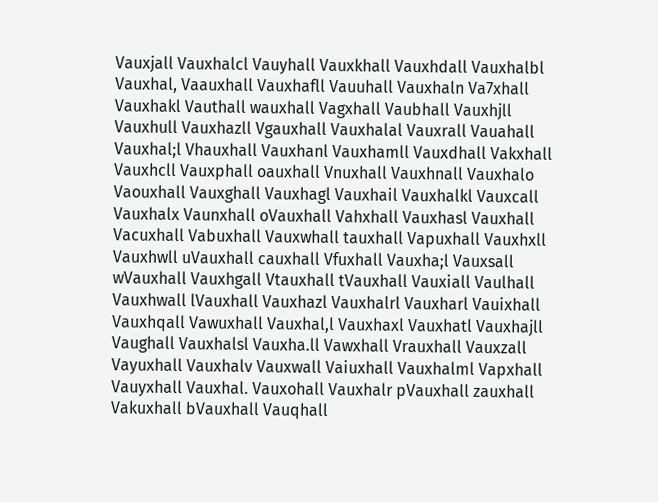Vauxjall Vauxhalcl Vauyhall Vauxkhall Vauxhdall Vauxhalbl Vauxhal, Vaauxhall Vauxhafll Vauuhall Vauxhaln Va7xhall Vauxhakl Vauthall wauxhall Vagxhall Vaubhall Vauxhjll Vauxhull Vauxhazll Vgauxhall Vauxhalal Vauxrall Vauahall Vauxhal;l Vhauxhall Vauxhanl Vauxhamll Vauxdhall Vakxhall Vauxhcll Vauxphall oauxhall Vnuxhall Vauxhnall Vauxhalo Vaouxhall Vauxghall Vauxhagl Vauxhail Vauxhalkl Vauxcall Vauxhalx Vaunxhall oVauxhall Vahxhall Vauxhasl Vauxhall Vacuxhall Vabuxhall Vauxwhall tauxhall Vapuxhall Vauxhxll Vauxhwll uVauxhall cauxhall Vfuxhall Vauxha;l Vauxsall wVauxhall Vauxhgall Vtauxhall tVauxhall Vauxiall Vaulhall Vauxhwall lVauxhall Vauxhazl Vauxhalrl Vauxharl Vauixhall Vauxhqall Vawuxhall Vauxhal,l Vauxhaxl Vauxhatl Vauxhajll Vaughall Vauxhalsl Vauxha.ll Vawxhall Vrauxhall Vauxzall Vayuxhall Vauxhalv Vauxwall Vaiuxhall Vauxhalml Vapxhall Vauyxhall Vauxhal. Vauxohall Vauxhalr pVauxhall zauxhall Vakuxhall bVauxhall Vauqhall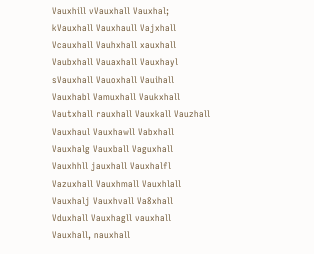Vauxhill vVauxhall Vauxhal; kVauxhall Vauxhaull Vajxhall Vcauxhall Vauhxhall xauxhall Vaubxhall Vauaxhall Vauxhayl sVauxhall Vauoxhall Vauihall Vauxhabl Vamuxhall Vaukxhall Vautxhall rauxhall Vauxkall Vauzhall Vauxhaul Vauxhawll Vabxhall Vauxhalg Vauxball Vaguxhall Vauxhhll jauxhall Vauxhalfl Vazuxhall Vauxhmall Vauxhlall Vauxhalj Vauxhvall Va8xhall Vduxhall Vauxhagll vauxhall Vauxhall, nauxhall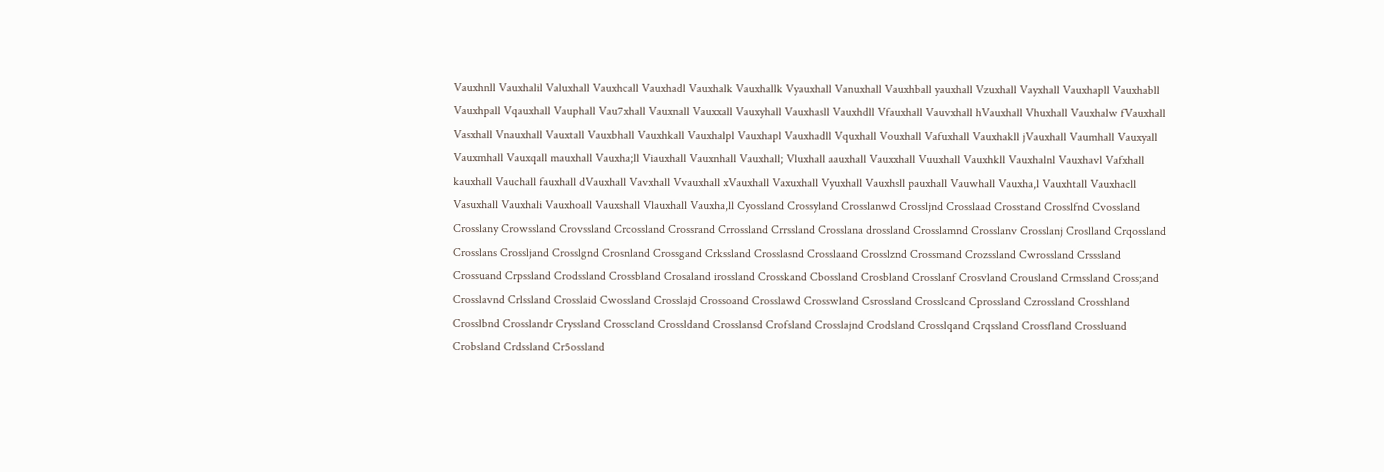Vauxhnll Vauxhalil Valuxhall Vauxhcall Vauxhadl Vauxhalk Vauxhallk Vyauxhall Vanuxhall Vauxhball yauxhall Vzuxhall Vayxhall Vauxhapll Vauxhabll Vauxhpall Vqauxhall Vauphall Vau7xhall Vauxnall Vauxxall Vauxyhall Vauxhasll Vauxhdll Vfauxhall Vauvxhall hVauxhall Vhuxhall Vauxhalw fVauxhall Vasxhall Vnauxhall Vauxtall Vauxbhall Vauxhkall Vauxhalpl Vauxhapl Vauxhadll Vquxhall Vouxhall Vafuxhall Vauxhakll jVauxhall Vaumhall Vauxyall Vauxmhall Vauxqall mauxhall Vauxha;ll Viauxhall Vauxnhall Vauxhall; Vluxhall aauxhall Vauxxhall Vuuxhall Vauxhkll Vauxhalnl Vauxhavl Vafxhall kauxhall Vauchall fauxhall dVauxhall Vavxhall Vvauxhall xVauxhall Vaxuxhall Vyuxhall Vauxhsll pauxhall Vauwhall Vauxha,l Vauxhtall Vauxhacll Vasuxhall Vauxhali Vauxhoall Vauxshall Vlauxhall Vauxha,ll Cyossland Crossyland Crosslanwd Crossljnd Crosslaad Crosstand Crosslfnd Cvossland Crosslany Crowssland Crovssland Crcossland Crossrand Crrossland Crrssland Crosslana drossland Crosslamnd Crosslanv Crosslanj Croslland Crqossland Crosslans Crossljand Crosslgnd Crosnland Crossgand Crkssland Crosslasnd Crosslaand Crosslznd Crossmand Crozssland Cwrossland Crsssland Crossuand Crpssland Crodssland Crossbland Crosaland irossland Crosskand Cbossland Crosbland Crosslanf Crosvland Crousland Crmssland Cross;and Crosslavnd Crlssland Crosslaid Cwossland Crosslajd Crossoand Crosslawd Crosswland Csrossland Crosslcand Cprossland Czrossland Crosshland Crosslbnd Crosslandr Cryssland Crosscland Crossldand Crosslansd Crofsland Crosslajnd Crodsland Crosslqand Crqssland Crossfland Crossluand Crobsland Crdssland Cr5ossland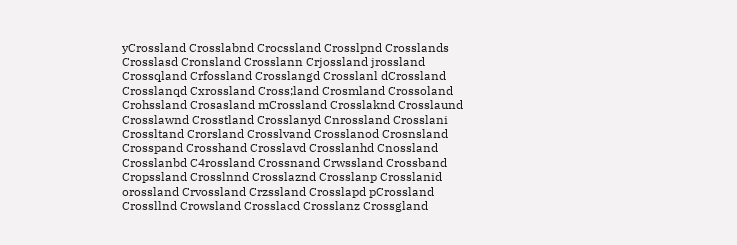yCrossland Crosslabnd Crocssland Crosslpnd Crosslands Crosslasd Cronsland Crosslann Crjossland jrossland Crossqland Crfossland Crosslangd Crosslanl dCrossland Crosslanqd Cxrossland Cross;land Crosmland Crossoland Crohssland Crosasland mCrossland Crosslaknd Crosslaund Crosslawnd Crosstland Crosslanyd Cnrossland Crosslani Crossltand Crorsland Crosslvand Crosslanod Crosnsland Crosspand Crosshand Crosslavd Crosslanhd Cnossland Crosslanbd C4rossland Crossnand Crwssland Crossband Cropssland Crosslnnd Crosslaznd Crosslanp Crosslanid orossland Crvossland Crzssland Crosslapd pCrossland Crossllnd Crowsland Crosslacd Crosslanz Crossgland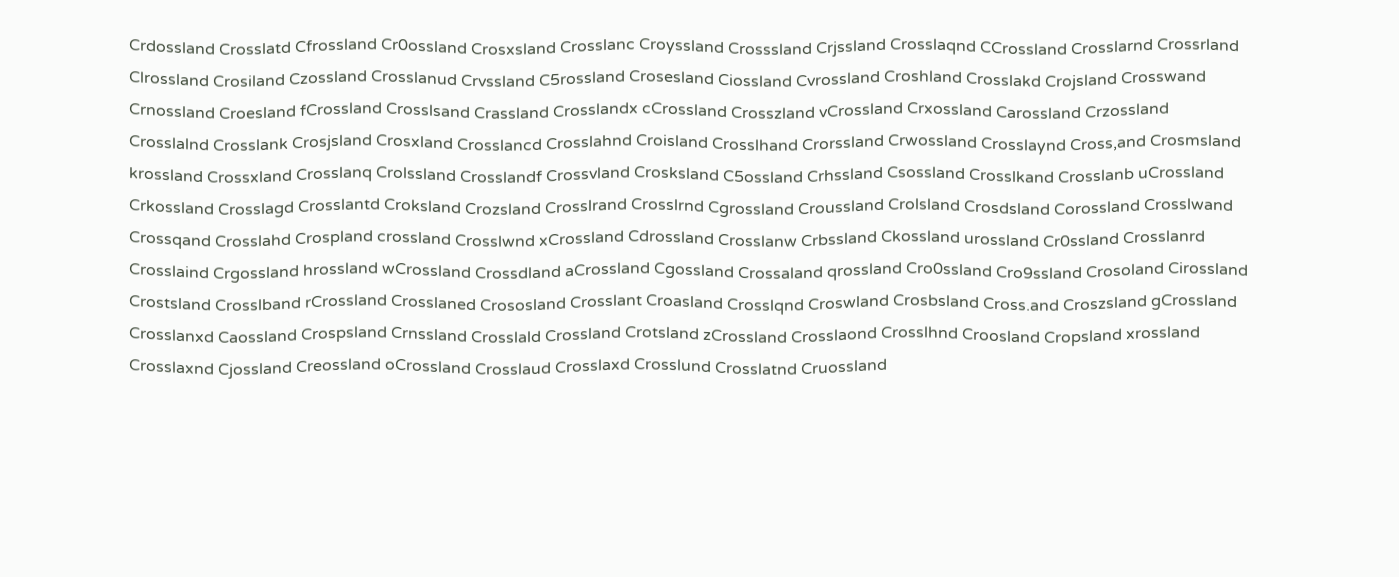Crdossland Crosslatd Cfrossland Cr0ossland Crosxsland Crosslanc Croyssland Crosssland Crjssland Crosslaqnd CCrossland Crosslarnd Crossrland Clrossland Crosiland Czossland Crosslanud Crvssland C5rossland Crosesland Ciossland Cvrossland Croshland Crosslakd Crojsland Crosswand Crnossland Croesland fCrossland Crosslsand Crassland Crosslandx cCrossland Crosszland vCrossland Crxossland Carossland Crzossland Crosslalnd Crosslank Crosjsland Crosxland Crosslancd Crosslahnd Croisland Crosslhand Crorssland Crwossland Crosslaynd Cross,and Crosmsland krossland Crossxland Crosslanq Crolssland Crosslandf Crossvland Crosksland C5ossland Crhssland Csossland Crosslkand Crosslanb uCrossland Crkossland Crosslagd Crosslantd Croksland Crozsland Crosslrand Crosslrnd Cgrossland Croussland Crolsland Crosdsland Corossland Crosslwand Crossqand Crosslahd Crospland crossland Crosslwnd xCrossland Cdrossland Crosslanw Crbssland Ckossland urossland Cr0ssland Crosslanrd Crosslaind Crgossland hrossland wCrossland Crossdland aCrossland Cgossland Crossaland qrossland Cro0ssland Cro9ssland Crosoland Cirossland Crostsland Crosslband rCrossland Crosslaned Crososland Crosslant Croasland Crosslqnd Croswland Crosbsland Cross.and Croszsland gCrossland Crosslanxd Caossland Crospsland Crnssland Crosslald Crossland Crotsland zCrossland Crosslaond Crosslhnd Croosland Cropsland xrossland Crosslaxnd Cjossland Creossland oCrossland Crosslaud Crosslaxd Crosslund Crosslatnd Cruossland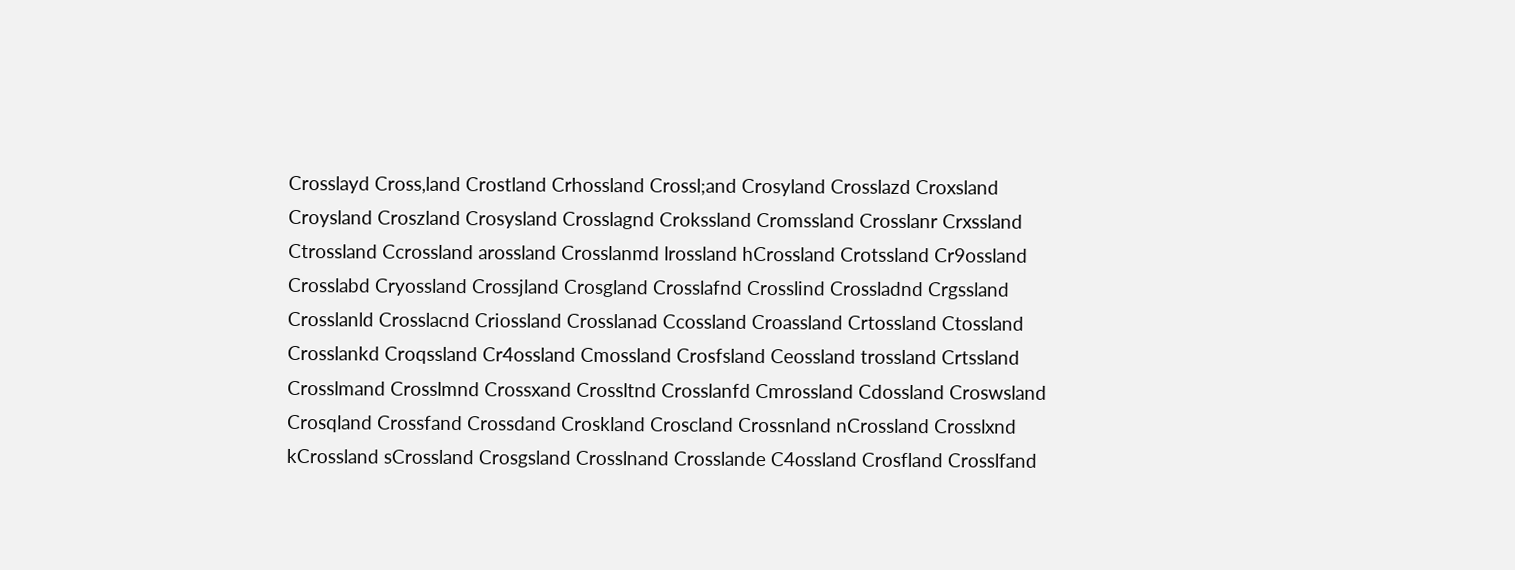Crosslayd Cross,land Crostland Crhossland Crossl;and Crosyland Crosslazd Croxsland Croysland Croszland Crosysland Crosslagnd Crokssland Cromssland Crosslanr Crxssland Ctrossland Ccrossland arossland Crosslanmd lrossland hCrossland Crotssland Cr9ossland Crosslabd Cryossland Crossjland Crosgland Crosslafnd Crosslind Crossladnd Crgssland Crosslanld Crosslacnd Criossland Crosslanad Ccossland Croassland Crtossland Ctossland Crosslankd Croqssland Cr4ossland Cmossland Crosfsland Ceossland trossland Crtssland Crosslmand Crosslmnd Crossxand Crossltnd Crosslanfd Cmrossland Cdossland Croswsland Crosqland Crossfand Crossdand Croskland Croscland Crossnland nCrossland Crosslxnd kCrossland sCrossland Crosgsland Crosslnand Crosslande C4ossland Crosfland Crosslfand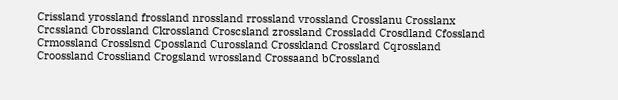Crissland yrossland frossland nrossland rrossland vrossland Crosslanu Crosslanx Crcssland Cbrossland Ckrossland Croscsland zrossland Crossladd Crosdland Cfossland Crmossland Crosslsnd Cpossland Curossland Crosskland Crosslard Cqrossland Croossland Crossliand Crogsland wrossland Crossaand bCrossland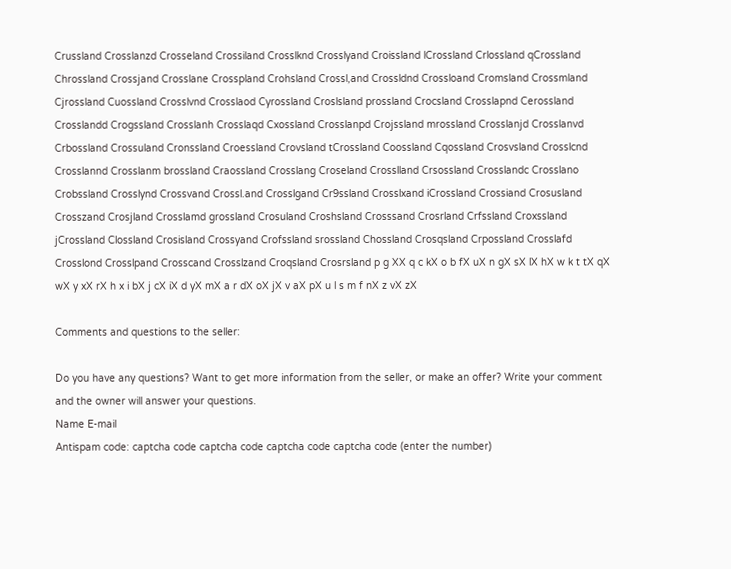Crussland Crosslanzd Crosseland Crossiland Crosslknd Crosslyand Croissland lCrossland Crlossland qCrossland Chrossland Crossjand Crosslane Crosspland Crohsland Crossl,and Crossldnd Crossloand Cromsland Crossmland Cjrossland Cuossland Crosslvnd Crosslaod Cyrossland Croslsland prossland Crocsland Crosslapnd Cerossland Crosslandd Crogssland Crosslanh Crosslaqd Cxossland Crosslanpd Crojssland mrossland Crosslanjd Crosslanvd Crbossland Crossuland Cronssland Croessland Crovsland tCrossland Coossland Cqossland Crosvsland Crosslcnd Crosslannd Crosslanm brossland Craossland Crosslang Croseland Crosslland Crsossland Crosslandc Crosslano Crobssland Crosslynd Crossvand Crossl.and Crosslgand Cr9ssland Crosslxand iCrossland Crossiand Crosusland Crosszand Crosjland Crosslamd grossland Crosuland Croshsland Crosssand Crosrland Crfssland Croxssland jCrossland Clossland Crosisland Crossyand Crofssland srossland Chossland Crosqsland Crpossland Crosslafd Crosslond Crosslpand Crosscand Crosslzand Croqsland Crosrsland p g XX q c kX o b fX uX n gX sX lX hX w k t tX qX wX y xX rX h x i bX j cX iX d yX mX a r dX oX jX v aX pX u l s m f nX z vX zX

Comments and questions to the seller:

Do you have any questions? Want to get more information from the seller, or make an offer? Write your comment and the owner will answer your questions.
Name E-mail
Antispam code: captcha code captcha code captcha code captcha code (enter the number)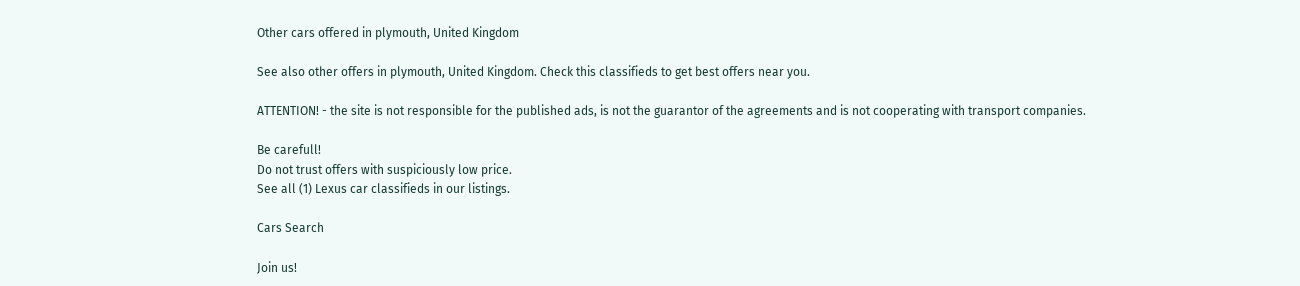Other cars offered in plymouth, United Kingdom

See also other offers in plymouth, United Kingdom. Check this classifieds to get best offers near you.

ATTENTION! - the site is not responsible for the published ads, is not the guarantor of the agreements and is not cooperating with transport companies.

Be carefull!
Do not trust offers with suspiciously low price.
See all (1) Lexus car classifieds in our listings.

Cars Search

Join us!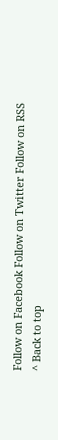Follow on Facebook Follow on Twitter Follow on RSS
^ Back to top